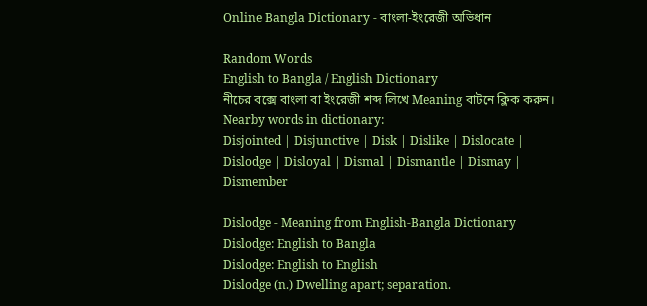Online Bangla Dictionary - বাংলা-ইংরেজী অভিধান

Random Words
English to Bangla / English Dictionary
নীচের বক্সে বাংলা বা ইংরেজী শব্দ লিখে Meaning বাটনে ক্লিক করুন।
Nearby words in dictionary:
Disjointed | Disjunctive | Disk | Dislike | Dislocate | Dislodge | Disloyal | Dismal | Dismantle | Dismay | Dismember

Dislodge - Meaning from English-Bangla Dictionary
Dislodge: English to Bangla
Dislodge: English to English
Dislodge (n.) Dwelling apart; separation.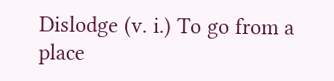Dislodge (v. i.) To go from a place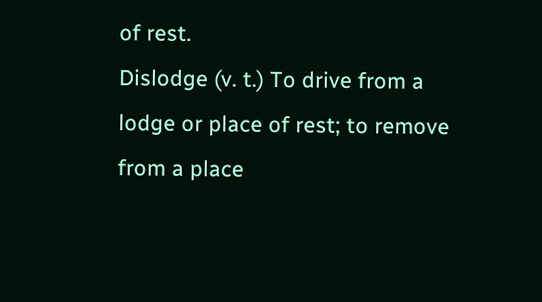of rest.
Dislodge (v. t.) To drive from a lodge or place of rest; to remove from a place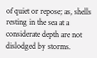of quiet or repose; as, shells resting in the sea at a considerate depth are not dislodged by storms.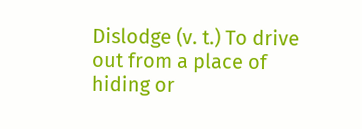Dislodge (v. t.) To drive out from a place of hiding or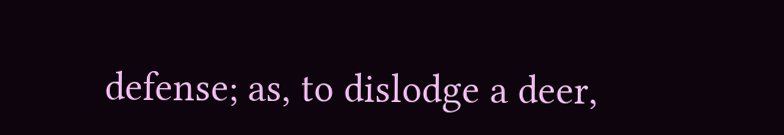defense; as, to dislodge a deer,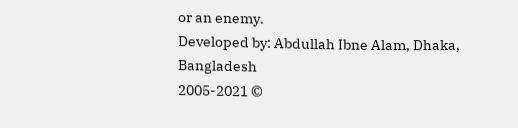or an enemy.
Developed by: Abdullah Ibne Alam, Dhaka, Bangladesh
2005-2021 ©